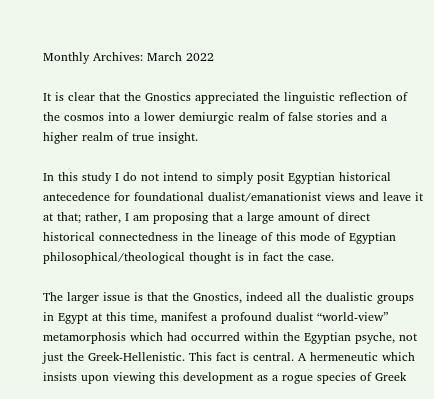Monthly Archives: March 2022

It is clear that the Gnostics appreciated the linguistic reflection of the cosmos into a lower demiurgic realm of false stories and a higher realm of true insight.

In this study I do not intend to simply posit Egyptian historical antecedence for foundational dualist/emanationist views and leave it at that; rather, I am proposing that a large amount of direct historical connectedness in the lineage of this mode of Egyptian philosophical/theological thought is in fact the case.

The larger issue is that the Gnostics, indeed all the dualistic groups in Egypt at this time, manifest a profound dualist “world-view” metamorphosis which had occurred within the Egyptian psyche, not just the Greek-Hellenistic. This fact is central. A hermeneutic which insists upon viewing this development as a rogue species of Greek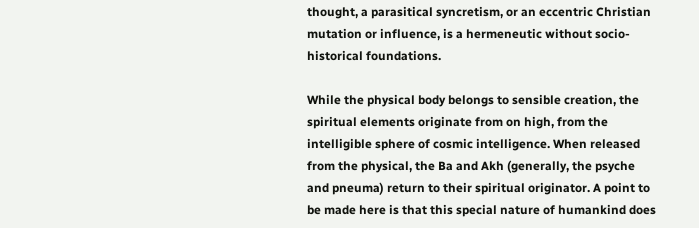thought, a parasitical syncretism, or an eccentric Christian mutation or influence, is a hermeneutic without socio-historical foundations.

While the physical body belongs to sensible creation, the spiritual elements originate from on high, from the intelligible sphere of cosmic intelligence. When released from the physical, the Ba and Akh (generally, the psyche and pneuma) return to their spiritual originator. A point to be made here is that this special nature of humankind does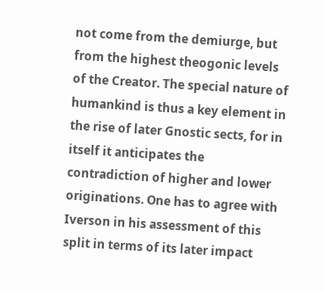not come from the demiurge, but from the highest theogonic levels of the Creator. The special nature of humankind is thus a key element in the rise of later Gnostic sects, for in itself it anticipates the contradiction of higher and lower originations. One has to agree with Iverson in his assessment of this split in terms of its later impact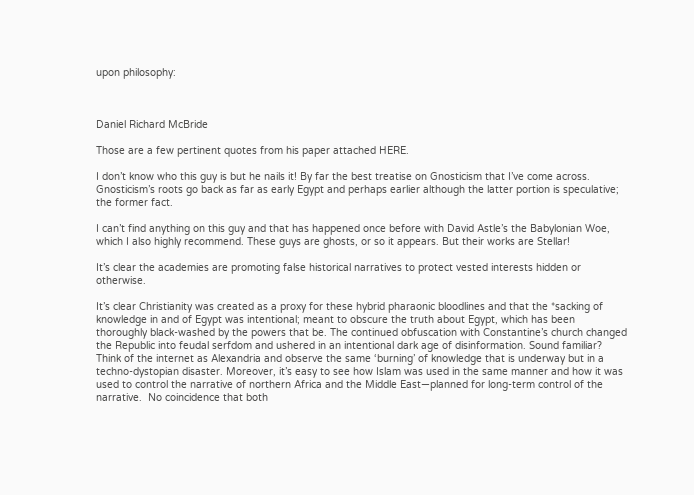upon philosophy:



Daniel Richard McBride

Those are a few pertinent quotes from his paper attached HERE.

I don’t know who this guy is but he nails it! By far the best treatise on Gnosticism that I’ve come across. Gnosticism’s roots go back as far as early Egypt and perhaps earlier although the latter portion is speculative; the former fact.

I can’t find anything on this guy and that has happened once before with David Astle’s the Babylonian Woe, which I also highly recommend. These guys are ghosts, or so it appears. But their works are Stellar!

It’s clear the academies are promoting false historical narratives to protect vested interests hidden or otherwise.

It’s clear Christianity was created as a proxy for these hybrid pharaonic bloodlines and that the *sacking of knowledge in and of Egypt was intentional; meant to obscure the truth about Egypt, which has been thoroughly black-washed by the powers that be. The continued obfuscation with Constantine’s church changed the Republic into feudal serfdom and ushered in an intentional dark age of disinformation. Sound familiar? Think of the internet as Alexandria and observe the same ‘burning’ of knowledge that is underway but in a techno-dystopian disaster. Moreover, it’s easy to see how Islam was used in the same manner and how it was used to control the narrative of northern Africa and the Middle East—planned for long-term control of the narrative.  No coincidence that both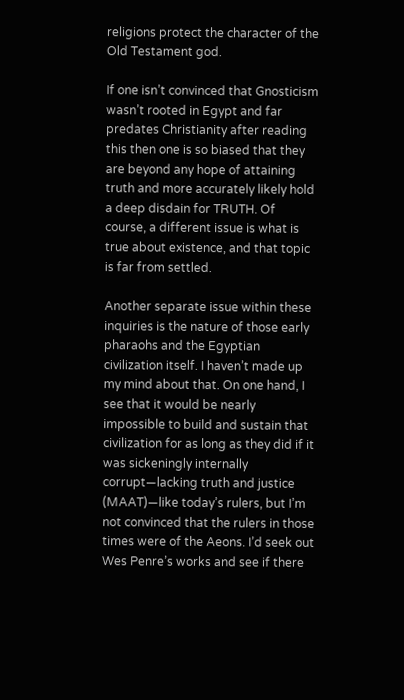religions protect the character of the Old Testament god.

If one isn’t convinced that Gnosticism wasn’t rooted in Egypt and far predates Christianity after reading this then one is so biased that they are beyond any hope of attaining truth and more accurately likely hold a deep disdain for TRUTH. Of course, a different issue is what is true about existence, and that topic is far from settled.

Another separate issue within these inquiries is the nature of those early pharaohs and the Egyptian civilization itself. I haven’t made up my mind about that. On one hand, I see that it would be nearly impossible to build and sustain that civilization for as long as they did if it was sickeningly internally corrupt—lacking truth and justice (MAAT)—like today’s rulers, but I’m not convinced that the rulers in those times were of the Aeons. I’d seek out Wes Penre’s works and see if there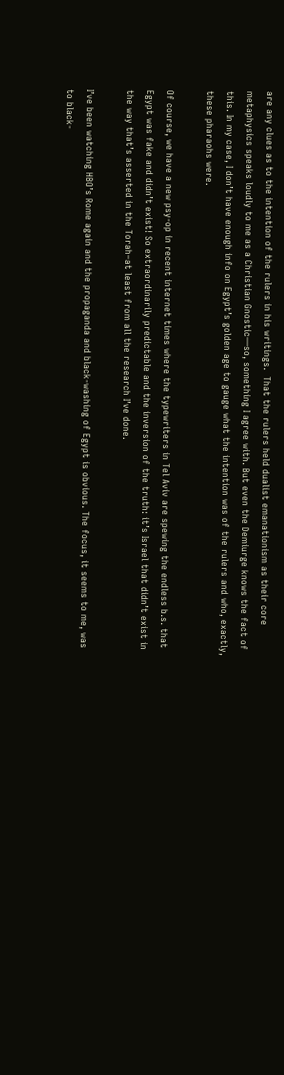are any clues as to the intention of the rulers in his writings.  That the rulers held dualist emanationism as their core metaphysics speaks loudly to me as a Christian Gnostic—so, something I agree with. But even the Demiurge knows the fact of this. In my case, I don’t have enough info on Egypt’s golden age to gauge what the intention was of the rulers and who, exactly, these pharaohs were.

Of course, we have a new psy-op in recent internet times where the typewriters in Tel Aviv are spewing the endless b.s. that Egypt was fake and didn’t exist! So extraordinarily predictable and the inversion of the truth: it’s Israel that didn’t exist in the way that’s asserted in the Torah–at least from all the research I’ve done.

I’ve been watching HBO’s Rome again and the propaganda and black-washing of Egypt is obvious. The focus, it seems to me, was to black-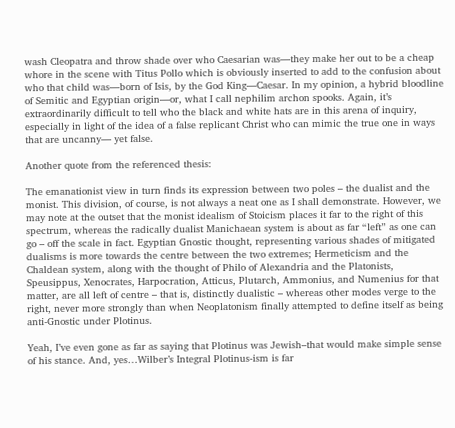wash Cleopatra and throw shade over who Caesarian was—they make her out to be a cheap whore in the scene with Titus Pollo which is obviously inserted to add to the confusion about who that child was—born of Isis, by the God King—Caesar. In my opinion, a hybrid bloodline of Semitic and Egyptian origin—or, what I call nephilim archon spooks. Again, it’s extraordinarily difficult to tell who the black and white hats are in this arena of inquiry, especially in light of the idea of a false replicant Christ who can mimic the true one in ways that are uncanny— yet false.

Another quote from the referenced thesis:

The emanationist view in turn finds its expression between two poles – the dualist and the monist. This division, of course, is not always a neat one as I shall demonstrate. However, we may note at the outset that the monist idealism of Stoicism places it far to the right of this spectrum, whereas the radically dualist Manichaean system is about as far “left” as one can go – off the scale in fact. Egyptian Gnostic thought, representing various shades of mitigated dualisms is more towards the centre between the two extremes; Hermeticism and the Chaldean system, along with the thought of Philo of Alexandria and the Platonists, Speusippus, Xenocrates, Harpocration, Atticus, Plutarch, Ammonius, and Numenius for that matter, are all left of centre – that is, distinctly dualistic – whereas other modes verge to the right, never more strongly than when Neoplatonism finally attempted to define itself as being anti-Gnostic under Plotinus.

Yeah, I’ve even gone as far as saying that Plotinus was Jewish–that would make simple sense of his stance. And, yes…Wilber’s Integral Plotinus-ism is far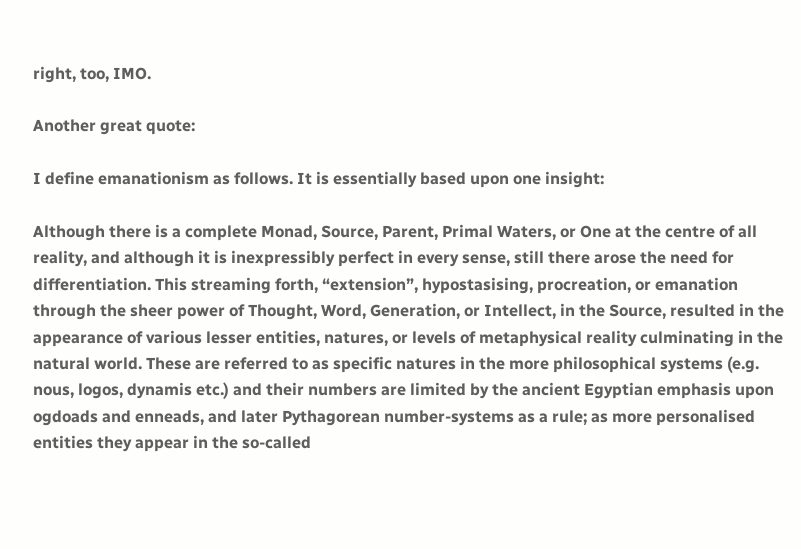right, too, IMO.

Another great quote:

I define emanationism as follows. It is essentially based upon one insight:

Although there is a complete Monad, Source, Parent, Primal Waters, or One at the centre of all reality, and although it is inexpressibly perfect in every sense, still there arose the need for differentiation. This streaming forth, “extension”, hypostasising, procreation, or emanation through the sheer power of Thought, Word, Generation, or Intellect, in the Source, resulted in the appearance of various lesser entities, natures, or levels of metaphysical reality culminating in the natural world. These are referred to as specific natures in the more philosophical systems (e.g. nous, logos, dynamis etc.) and their numbers are limited by the ancient Egyptian emphasis upon ogdoads and enneads, and later Pythagorean number-systems as a rule; as more personalised entities they appear in the so-called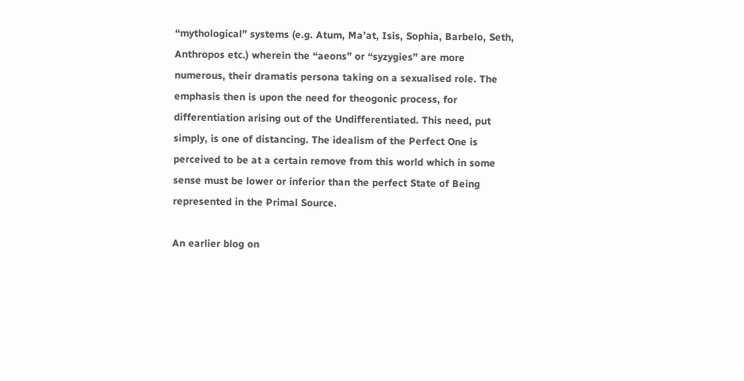“mythological” systems (e.g. Atum, Ma’at, Isis, Sophia, Barbelo, Seth, Anthropos etc.) wherein the “aeons” or “syzygies” are more numerous, their dramatis persona taking on a sexualised role. The emphasis then is upon the need for theogonic process, for differentiation arising out of the Undifferentiated. This need, put simply, is one of distancing. The idealism of the Perfect One is perceived to be at a certain remove from this world which in some sense must be lower or inferior than the perfect State of Being represented in the Primal Source.

An earlier blog on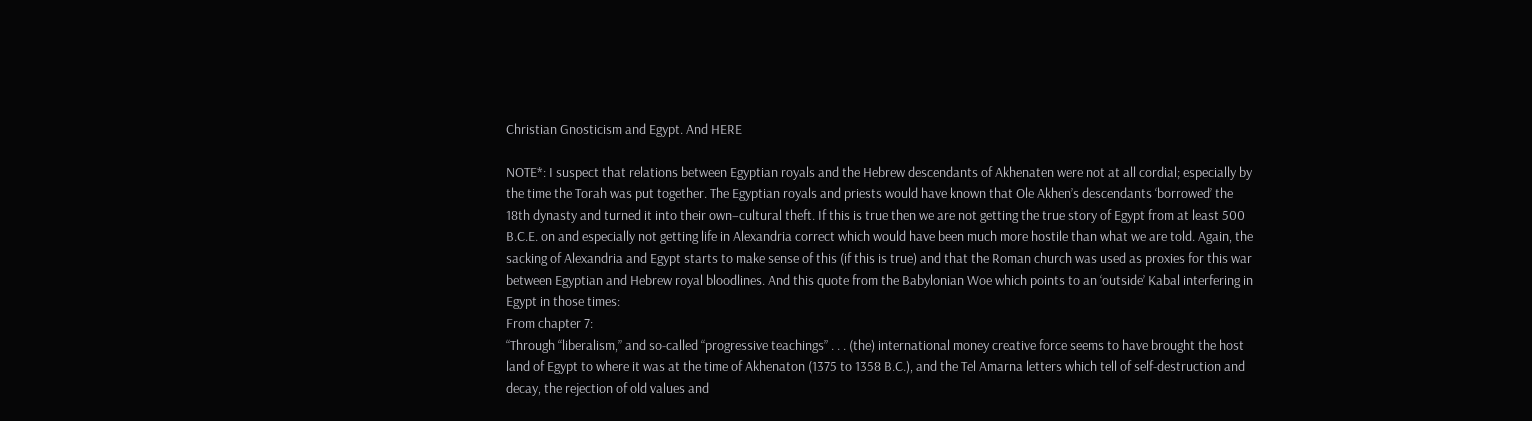Christian Gnosticism and Egypt. And HERE

NOTE*: I suspect that relations between Egyptian royals and the Hebrew descendants of Akhenaten were not at all cordial; especially by the time the Torah was put together. The Egyptian royals and priests would have known that Ole Akhen’s descendants ‘borrowed’ the 18th dynasty and turned it into their own–cultural theft. If this is true then we are not getting the true story of Egypt from at least 500 B.C.E. on and especially not getting life in Alexandria correct which would have been much more hostile than what we are told. Again, the sacking of Alexandria and Egypt starts to make sense of this (if this is true) and that the Roman church was used as proxies for this war between Egyptian and Hebrew royal bloodlines. And this quote from the Babylonian Woe which points to an ‘outside’ Kabal interfering in Egypt in those times:
From chapter 7:
“Through “liberalism,” and so-called “progressive teachings” . . . (the) international money creative force seems to have brought the host land of Egypt to where it was at the time of Akhenaton (1375 to 1358 B.C.), and the Tel Amarna letters which tell of self-destruction and decay, the rejection of old values and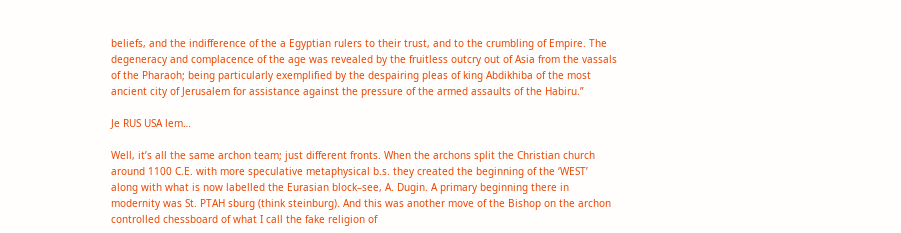beliefs, and the indifference of the a Egyptian rulers to their trust, and to the crumbling of Empire. The degeneracy and complacence of the age was revealed by the fruitless outcry out of Asia from the vassals of the Pharaoh; being particularly exemplified by the despairing pleas of king Abdikhiba of the most ancient city of Jerusalem for assistance against the pressure of the armed assaults of the Habiru.”

Je RUS USA lem…

Well, it’s all the same archon team; just different fronts. When the archons split the Christian church around 1100 C.E. with more speculative metaphysical b.s. they created the beginning of the ‘WEST’ along with what is now labelled the Eurasian block–see, A. Dugin. A primary beginning there in modernity was St. PTAH sburg (think steinburg). And this was another move of the Bishop on the archon controlled chessboard of what I call the fake religion of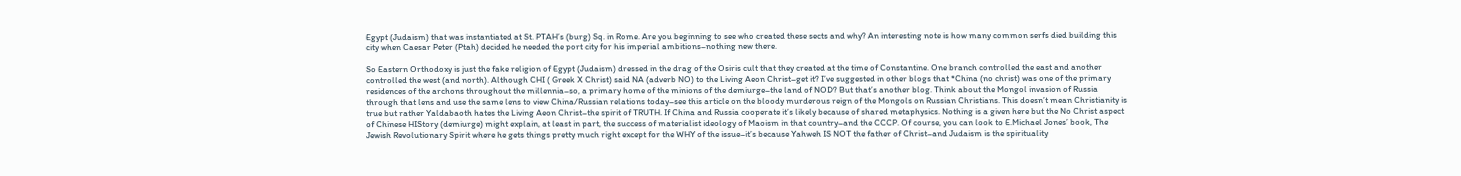Egypt (Judaism) that was instantiated at St. PTAH’s (burg) Sq. in Rome. Are you beginning to see who created these sects and why? An interesting note is how many common serfs died building this city when Caesar Peter (Ptah) decided he needed the port city for his imperial ambitions–nothing new there.

So Eastern Orthodoxy is just the fake religion of Egypt (Judaism) dressed in the drag of the Osiris cult that they created at the time of Constantine. One branch controlled the east and another controlled the west (and north). Although CHI ( Greek X Christ) said NA (adverb NO) to the Living Aeon Christ–get it? I’ve suggested in other blogs that *China (no christ) was one of the primary residences of the archons throughout the millennia–so, a primary home of the minions of the demiurge–the land of NOD? But that’s another blog. Think about the Mongol invasion of Russia through that lens and use the same lens to view China/Russian relations today–see this article on the bloody murderous reign of the Mongols on Russian Christians. This doesn’t mean Christianity is true but rather Yaldabaoth hates the Living Aeon Christ–the spirit of TRUTH. If China and Russia cooperate it’s likely because of shared metaphysics. Nothing is a given here but the No Christ aspect of Chinese HIStory (demiurge) might explain, at least in part, the success of materialist ideology of Maoism in that country–and the CCCP. Of course, you can look to E.Michael Jones’ book, The Jewish Revolutionary Spirit where he gets things pretty much right except for the WHY of the issue–it’s because Yahweh IS NOT the father of Christ–and Judaism is the spirituality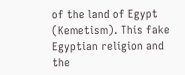of the land of Egypt (Kemetism). This fake Egyptian religion and the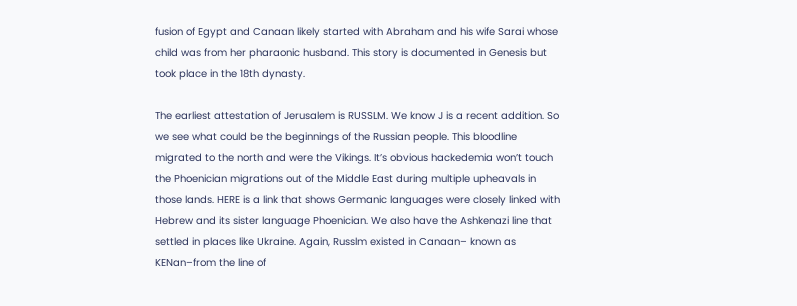fusion of Egypt and Canaan likely started with Abraham and his wife Sarai whose child was from her pharaonic husband. This story is documented in Genesis but took place in the 18th dynasty.

The earliest attestation of Jerusalem is RUSSLM. We know J is a recent addition. So we see what could be the beginnings of the Russian people. This bloodline migrated to the north and were the Vikings. It’s obvious hackedemia won’t touch the Phoenician migrations out of the Middle East during multiple upheavals in those lands. HERE is a link that shows Germanic languages were closely linked with Hebrew and its sister language Phoenician. We also have the Ashkenazi line that settled in places like Ukraine. Again, Russlm existed in Canaan– known as KENan–from the line of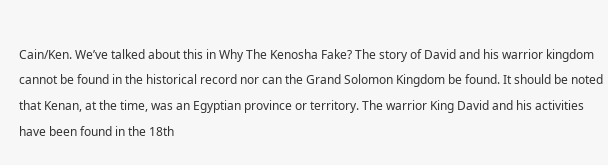Cain/Ken. We’ve talked about this in Why The Kenosha Fake? The story of David and his warrior kingdom cannot be found in the historical record nor can the Grand Solomon Kingdom be found. It should be noted that Kenan, at the time, was an Egyptian province or territory. The warrior King David and his activities have been found in the 18th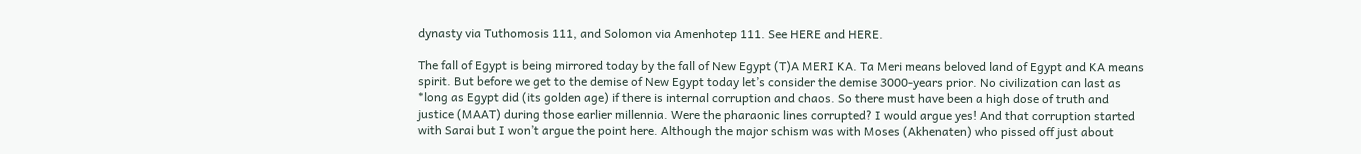dynasty via Tuthomosis 111, and Solomon via Amenhotep 111. See HERE and HERE.

The fall of Egypt is being mirrored today by the fall of New Egypt (T)A MERI KA. Ta Meri means beloved land of Egypt and KA means spirit. But before we get to the demise of New Egypt today let’s consider the demise 3000-years prior. No civilization can last as *long as Egypt did (its golden age) if there is internal corruption and chaos. So there must have been a high dose of truth and justice (MAAT) during those earlier millennia. Were the pharaonic lines corrupted? I would argue yes! And that corruption started with Sarai but I won’t argue the point here. Although the major schism was with Moses (Akhenaten) who pissed off just about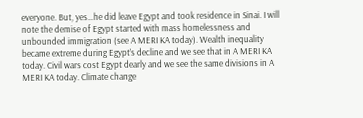everyone. But, yes…he did leave Egypt and took residence in Sinai. I will note the demise of Egypt started with mass homelessness and unbounded immigration (see A MERI KA today). Wealth inequality became extreme during Egypt’s decline and we see that in A MERI KA today. Civil wars cost Egypt dearly and we see the same divisions in A MERI KA today. Climate change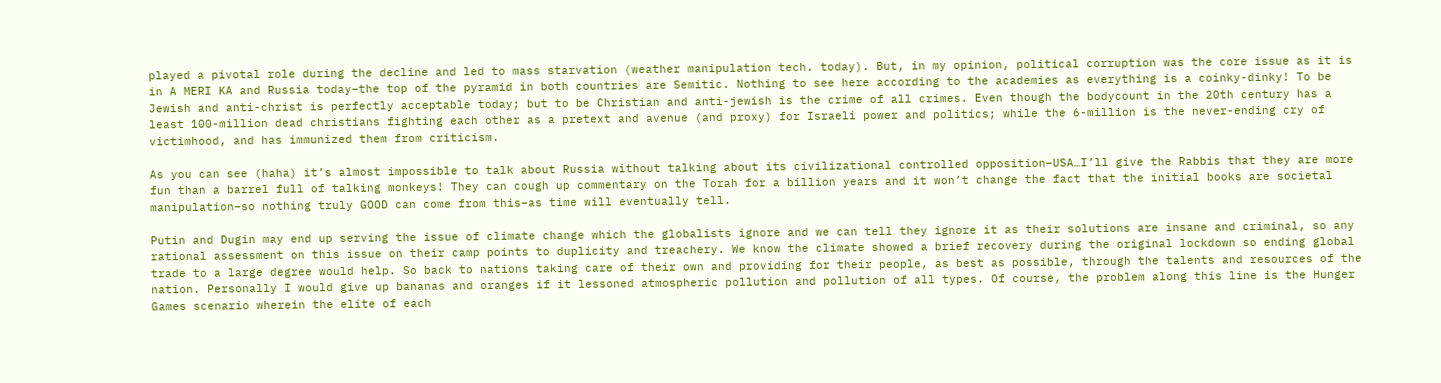played a pivotal role during the decline and led to mass starvation (weather manipulation tech. today). But, in my opinion, political corruption was the core issue as it is in A MERI KA and Russia today–the top of the pyramid in both countries are Semitic. Nothing to see here according to the academies as everything is a coinky-dinky! To be Jewish and anti-christ is perfectly acceptable today; but to be Christian and anti-jewish is the crime of all crimes. Even though the bodycount in the 20th century has a least 100-million dead christians fighting each other as a pretext and avenue (and proxy) for Israeli power and politics; while the 6-million is the never-ending cry of victimhood, and has immunized them from criticism.

As you can see (haha) it’s almost impossible to talk about Russia without talking about its civilizational controlled opposition–USA…I’ll give the Rabbis that they are more fun than a barrel full of talking monkeys! They can cough up commentary on the Torah for a billion years and it won’t change the fact that the initial books are societal manipulation–so nothing truly GOOD can come from this–as time will eventually tell.

Putin and Dugin may end up serving the issue of climate change which the globalists ignore and we can tell they ignore it as their solutions are insane and criminal, so any rational assessment on this issue on their camp points to duplicity and treachery. We know the climate showed a brief recovery during the original lockdown so ending global trade to a large degree would help. So back to nations taking care of their own and providing for their people, as best as possible, through the talents and resources of the nation. Personally I would give up bananas and oranges if it lessoned atmospheric pollution and pollution of all types. Of course, the problem along this line is the Hunger Games scenario wherein the elite of each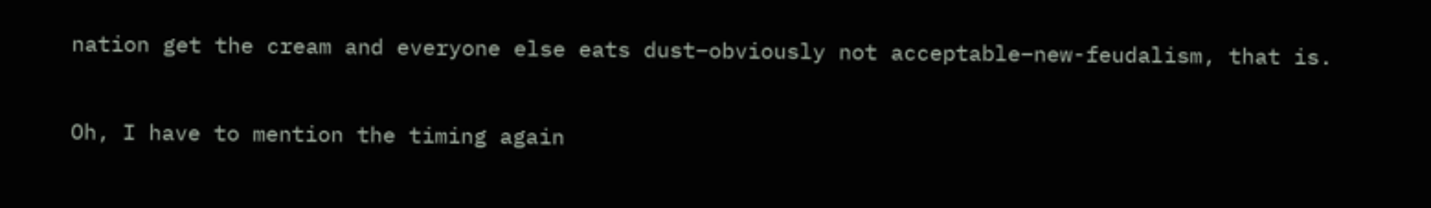nation get the cream and everyone else eats dust–obviously not acceptable–new-feudalism, that is.

Oh, I have to mention the timing again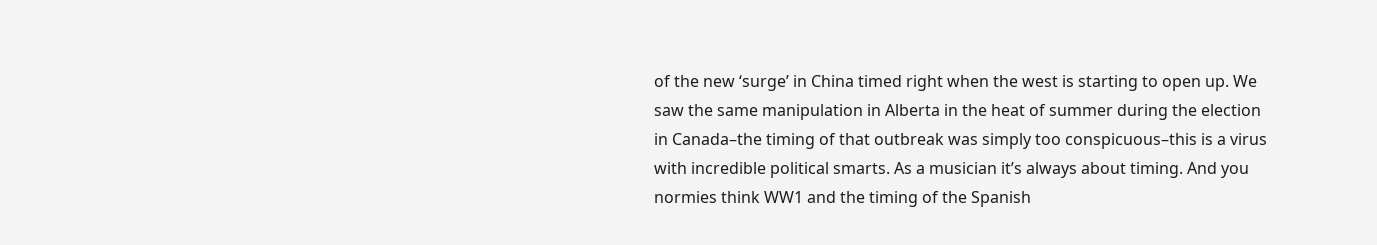of the new ‘surge’ in China timed right when the west is starting to open up. We saw the same manipulation in Alberta in the heat of summer during the election in Canada–the timing of that outbreak was simply too conspicuous–this is a virus with incredible political smarts. As a musician it’s always about timing. And you normies think WW1 and the timing of the Spanish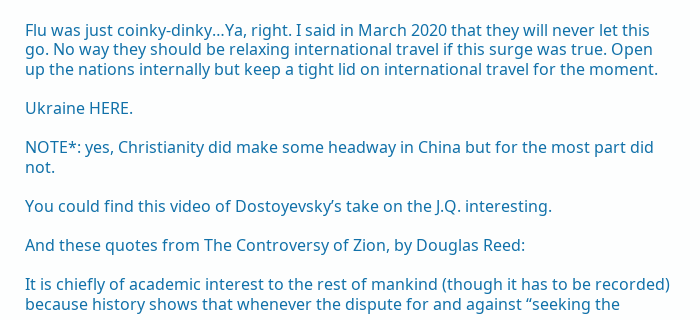Flu was just coinky-dinky…Ya, right. I said in March 2020 that they will never let this go. No way they should be relaxing international travel if this surge was true. Open up the nations internally but keep a tight lid on international travel for the moment.

Ukraine HERE.

NOTE*: yes, Christianity did make some headway in China but for the most part did not.

You could find this video of Dostoyevsky’s take on the J.Q. interesting.

And these quotes from The Controversy of Zion, by Douglas Reed:

It is chiefly of academic interest to the rest of mankind (though it has to be recorded) because history shows that whenever the dispute for and against “seeking the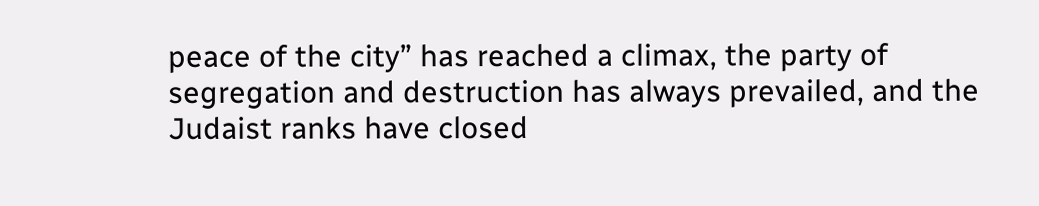peace of the city” has reached a climax, the party of segregation and destruction has always prevailed, and the Judaist ranks have closed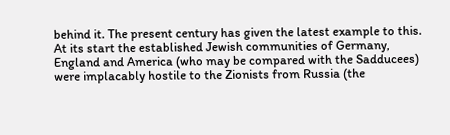behind it. The present century has given the latest example to this. At its start the established Jewish communities of Germany, England and America (who may be compared with the Sadducees) were implacably hostile to the Zionists from Russia (the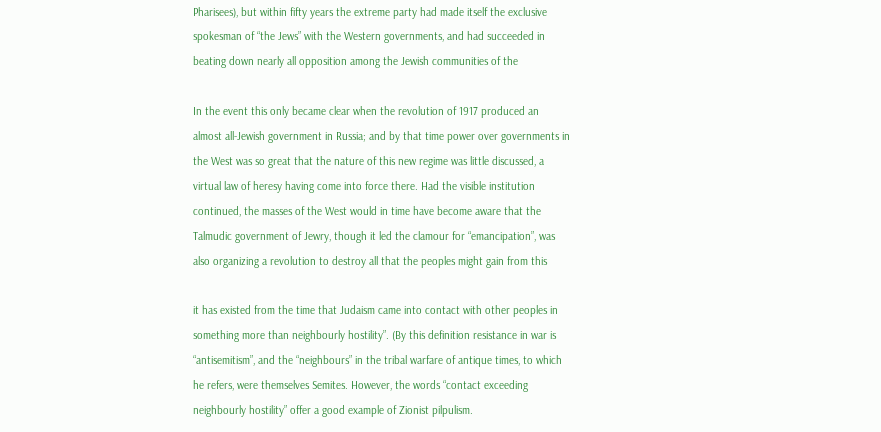Pharisees), but within fifty years the extreme party had made itself the exclusive spokesman of “the Jews” with the Western governments, and had succeeded in beating down nearly all opposition among the Jewish communities of the

In the event this only became clear when the revolution of 1917 produced an almost all-Jewish government in Russia; and by that time power over governments in the West was so great that the nature of this new regime was little discussed, a virtual law of heresy having come into force there. Had the visible institution continued, the masses of the West would in time have become aware that the Talmudic government of Jewry, though it led the clamour for “emancipation”, was also organizing a revolution to destroy all that the peoples might gain from this

it has existed from the time that Judaism came into contact with other peoples in something more than neighbourly hostility”. (By this definition resistance in war is “antisemitism”, and the “neighbours” in the tribal warfare of antique times, to which he refers, were themselves Semites. However, the words “contact exceeding neighbourly hostility” offer a good example of Zionist pilpulism.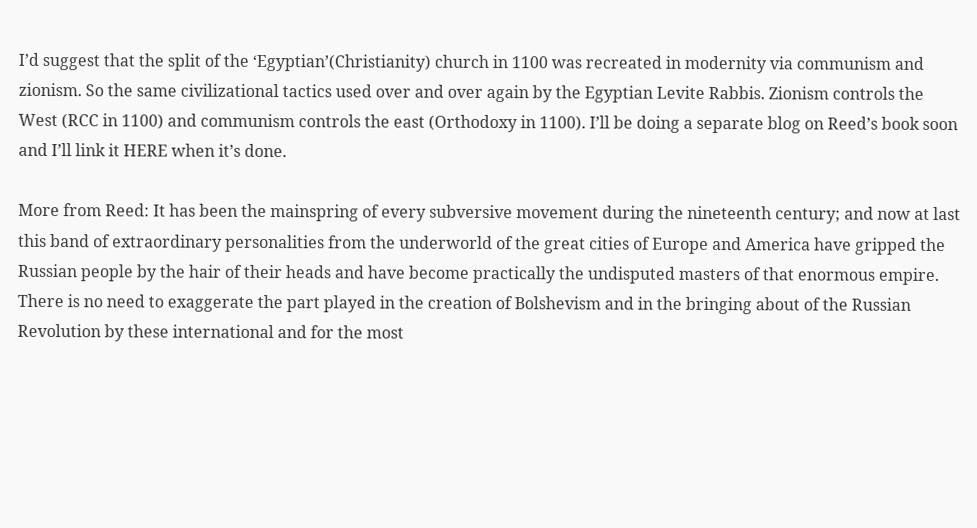I’d suggest that the split of the ‘Egyptian’(Christianity) church in 1100 was recreated in modernity via communism and zionism. So the same civilizational tactics used over and over again by the Egyptian Levite Rabbis. Zionism controls the West (RCC in 1100) and communism controls the east (Orthodoxy in 1100). I’ll be doing a separate blog on Reed’s book soon and I’ll link it HERE when it’s done.

More from Reed: It has been the mainspring of every subversive movement during the nineteenth century; and now at last this band of extraordinary personalities from the underworld of the great cities of Europe and America have gripped the Russian people by the hair of their heads and have become practically the undisputed masters of that enormous empire. There is no need to exaggerate the part played in the creation of Bolshevism and in the bringing about of the Russian Revolution by these international and for the most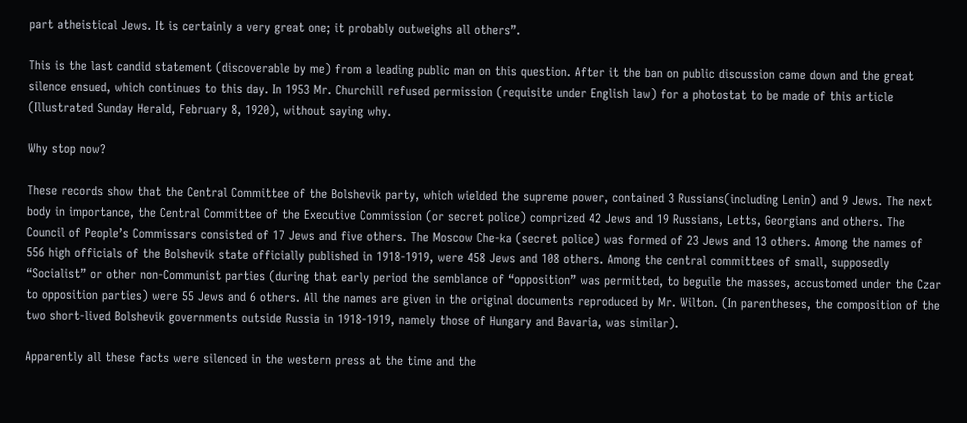part atheistical Jews. It is certainly a very great one; it probably outweighs all others”.

This is the last candid statement (discoverable by me) from a leading public man on this question. After it the ban on public discussion came down and the great silence ensued, which continues to this day. In 1953 Mr. Churchill refused permission (requisite under English law) for a photostat to be made of this article (Illustrated Sunday Herald, February 8, 1920), without saying why.

Why stop now?

These records show that the Central Committee of the Bolshevik party, which wielded the supreme power, contained 3 Russians(including Lenin) and 9 Jews. The next body in importance, the Central Committee of the Executive Commission (or secret police) comprized 42 Jews and 19 Russians, Letts, Georgians and others. The Council of People’s Commissars consisted of 17 Jews and five others. The Moscow Che-ka (secret police) was formed of 23 Jews and 13 others. Among the names of 556 high officials of the Bolshevik state officially published in 1918-1919, were 458 Jews and 108 others. Among the central committees of small, supposedly “Socialist” or other non-Communist parties (during that early period the semblance of “opposition” was permitted, to beguile the masses, accustomed under the Czar to opposition parties) were 55 Jews and 6 others. All the names are given in the original documents reproduced by Mr. Wilton. (In parentheses, the composition of the two short-lived Bolshevik governments outside Russia in 1918-1919, namely those of Hungary and Bavaria, was similar).

Apparently all these facts were silenced in the western press at the time and the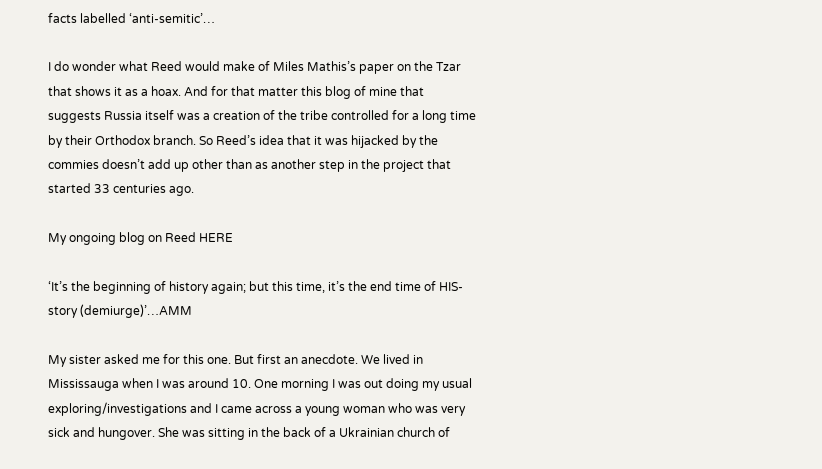facts labelled ‘anti-semitic’…

I do wonder what Reed would make of Miles Mathis’s paper on the Tzar that shows it as a hoax. And for that matter this blog of mine that suggests Russia itself was a creation of the tribe controlled for a long time by their Orthodox branch. So Reed’s idea that it was hijacked by the commies doesn’t add up other than as another step in the project that started 33 centuries ago.

My ongoing blog on Reed HERE

‘It’s the beginning of history again; but this time, it’s the end time of HIS-story (demiurge)’…AMM

My sister asked me for this one. But first an anecdote. We lived in Mississauga when I was around 10. One morning I was out doing my usual exploring/investigations and I came across a young woman who was very sick and hungover. She was sitting in the back of a Ukrainian church of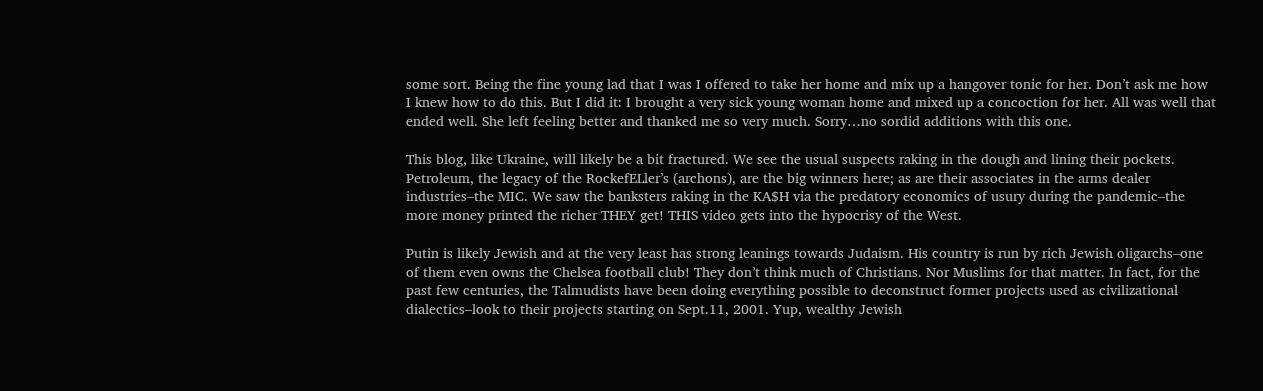some sort. Being the fine young lad that I was I offered to take her home and mix up a hangover tonic for her. Don’t ask me how I knew how to do this. But I did it: I brought a very sick young woman home and mixed up a concoction for her. All was well that ended well. She left feeling better and thanked me so very much. Sorry…no sordid additions with this one.

This blog, like Ukraine, will likely be a bit fractured. We see the usual suspects raking in the dough and lining their pockets. Petroleum, the legacy of the RockefELler’s (archons), are the big winners here; as are their associates in the arms dealer industries–the MIC. We saw the banksters raking in the KA$H via the predatory economics of usury during the pandemic–the more money printed the richer THEY get! THIS video gets into the hypocrisy of the West.

Putin is likely Jewish and at the very least has strong leanings towards Judaism. His country is run by rich Jewish oligarchs–one of them even owns the Chelsea football club! They don’t think much of Christians. Nor Muslims for that matter. In fact, for the past few centuries, the Talmudists have been doing everything possible to deconstruct former projects used as civilizational dialectics–look to their projects starting on Sept.11, 2001. Yup, wealthy Jewish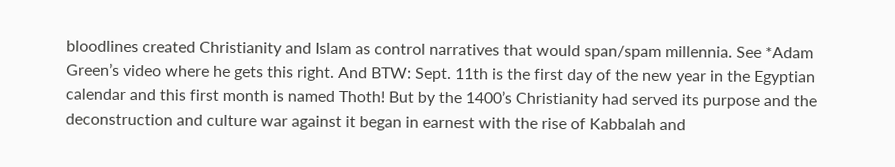bloodlines created Christianity and Islam as control narratives that would span/spam millennia. See *Adam Green’s video where he gets this right. And BTW: Sept. 11th is the first day of the new year in the Egyptian calendar and this first month is named Thoth! But by the 1400’s Christianity had served its purpose and the deconstruction and culture war against it began in earnest with the rise of Kabbalah and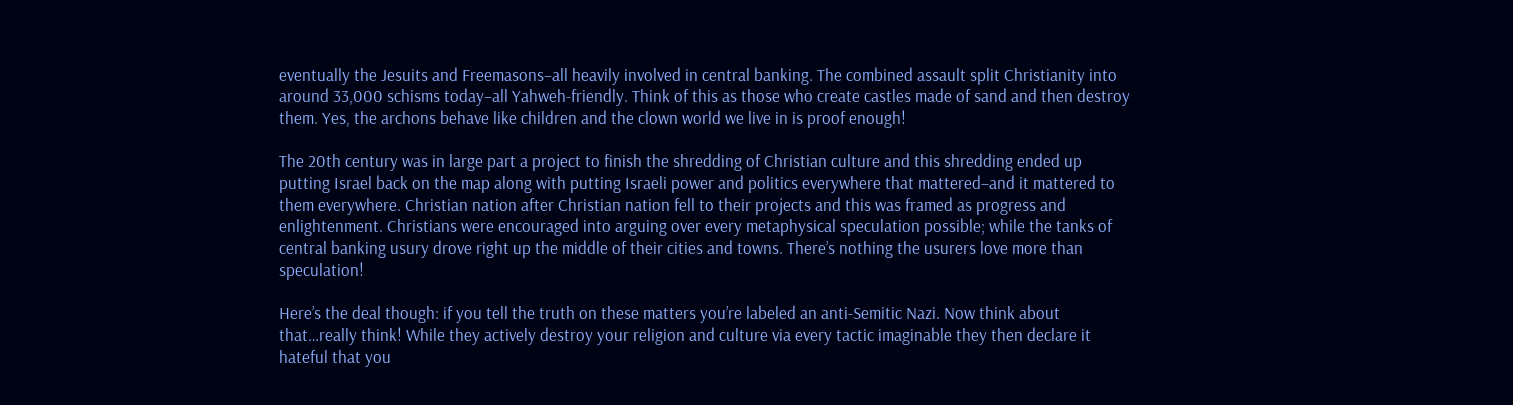eventually the Jesuits and Freemasons–all heavily involved in central banking. The combined assault split Christianity into around 33,000 schisms today–all Yahweh-friendly. Think of this as those who create castles made of sand and then destroy them. Yes, the archons behave like children and the clown world we live in is proof enough!

The 20th century was in large part a project to finish the shredding of Christian culture and this shredding ended up putting Israel back on the map along with putting Israeli power and politics everywhere that mattered–and it mattered to them everywhere. Christian nation after Christian nation fell to their projects and this was framed as progress and enlightenment. Christians were encouraged into arguing over every metaphysical speculation possible; while the tanks of central banking usury drove right up the middle of their cities and towns. There’s nothing the usurers love more than speculation!

Here’s the deal though: if you tell the truth on these matters you’re labeled an anti-Semitic Nazi. Now think about that…really think! While they actively destroy your religion and culture via every tactic imaginable they then declare it hateful that you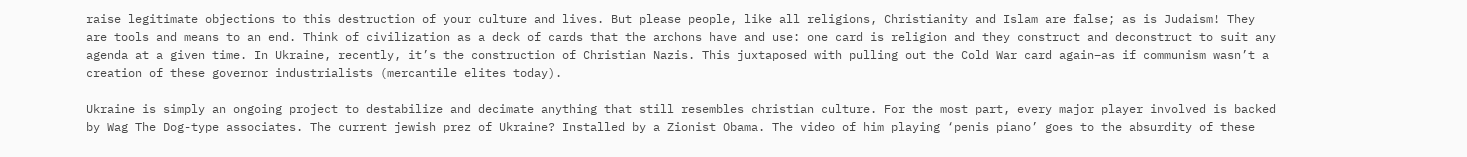raise legitimate objections to this destruction of your culture and lives. But please people, like all religions, Christianity and Islam are false; as is Judaism! They are tools and means to an end. Think of civilization as a deck of cards that the archons have and use: one card is religion and they construct and deconstruct to suit any agenda at a given time. In Ukraine, recently, it’s the construction of Christian Nazis. This juxtaposed with pulling out the Cold War card again–as if communism wasn’t a creation of these governor industrialists (mercantile elites today).

Ukraine is simply an ongoing project to destabilize and decimate anything that still resembles christian culture. For the most part, every major player involved is backed by Wag The Dog-type associates. The current jewish prez of Ukraine? Installed by a Zionist Obama. The video of him playing ‘penis piano’ goes to the absurdity of these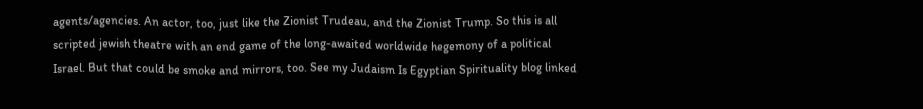agents/agencies. An actor, too, just like the Zionist Trudeau, and the Zionist Trump. So this is all scripted jewish theatre with an end game of the long-awaited worldwide hegemony of a political Israel. But that could be smoke and mirrors, too. See my Judaism Is Egyptian Spirituality blog linked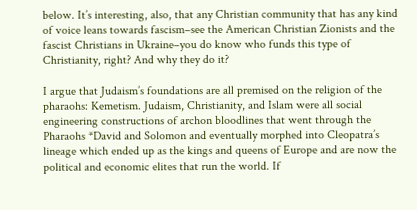below. It’s interesting, also, that any Christian community that has any kind of voice leans towards fascism–see the American Christian Zionists and the fascist Christians in Ukraine–you do know who funds this type of Christianity, right? And why they do it?

I argue that Judaism’s foundations are all premised on the religion of the pharaohs: Kemetism. Judaism, Christianity, and Islam were all social engineering constructions of archon bloodlines that went through the Pharaohs *David and Solomon and eventually morphed into Cleopatra’s lineage which ended up as the kings and queens of Europe and are now the political and economic elites that run the world. If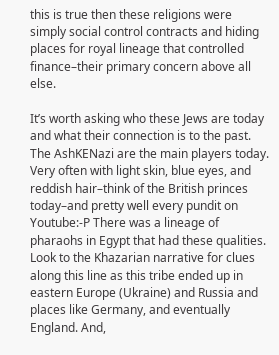this is true then these religions were simply social control contracts and hiding places for royal lineage that controlled finance–their primary concern above all else.

It’s worth asking who these Jews are today and what their connection is to the past. The AshKENazi are the main players today. Very often with light skin, blue eyes, and reddish hair–think of the British princes today–and pretty well every pundit on Youtube:-P There was a lineage of pharaohs in Egypt that had these qualities. Look to the Khazarian narrative for clues along this line as this tribe ended up in eastern Europe (Ukraine) and Russia and places like Germany, and eventually England. And,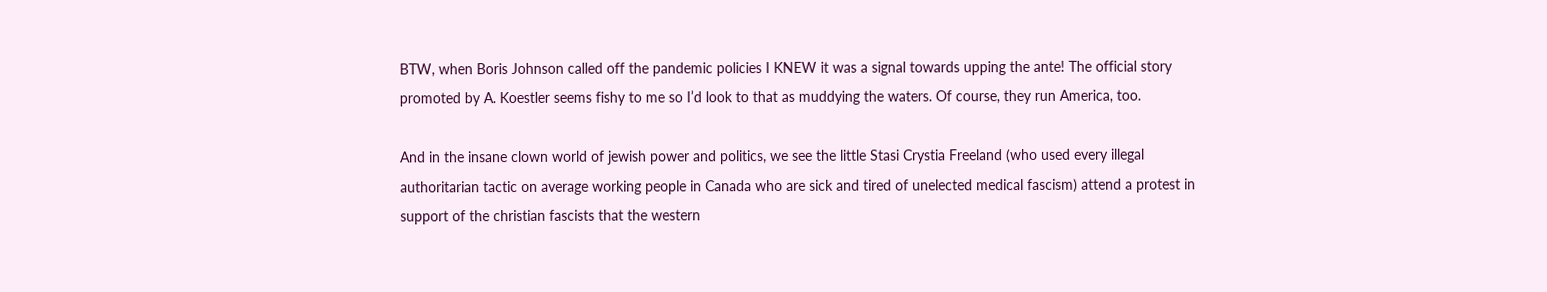BTW, when Boris Johnson called off the pandemic policies I KNEW it was a signal towards upping the ante! The official story promoted by A. Koestler seems fishy to me so I’d look to that as muddying the waters. Of course, they run America, too.

And in the insane clown world of jewish power and politics, we see the little Stasi Crystia Freeland (who used every illegal authoritarian tactic on average working people in Canada who are sick and tired of unelected medical fascism) attend a protest in support of the christian fascists that the western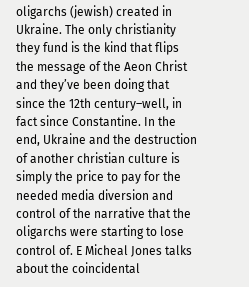oligarchs (jewish) created in Ukraine. The only christianity they fund is the kind that flips the message of the Aeon Christ and they’ve been doing that since the 12th century–well, in fact since Constantine. In the end, Ukraine and the destruction of another christian culture is simply the price to pay for the needed media diversion and control of the narrative that the oligarchs were starting to lose control of. E Micheal Jones talks about the coincidental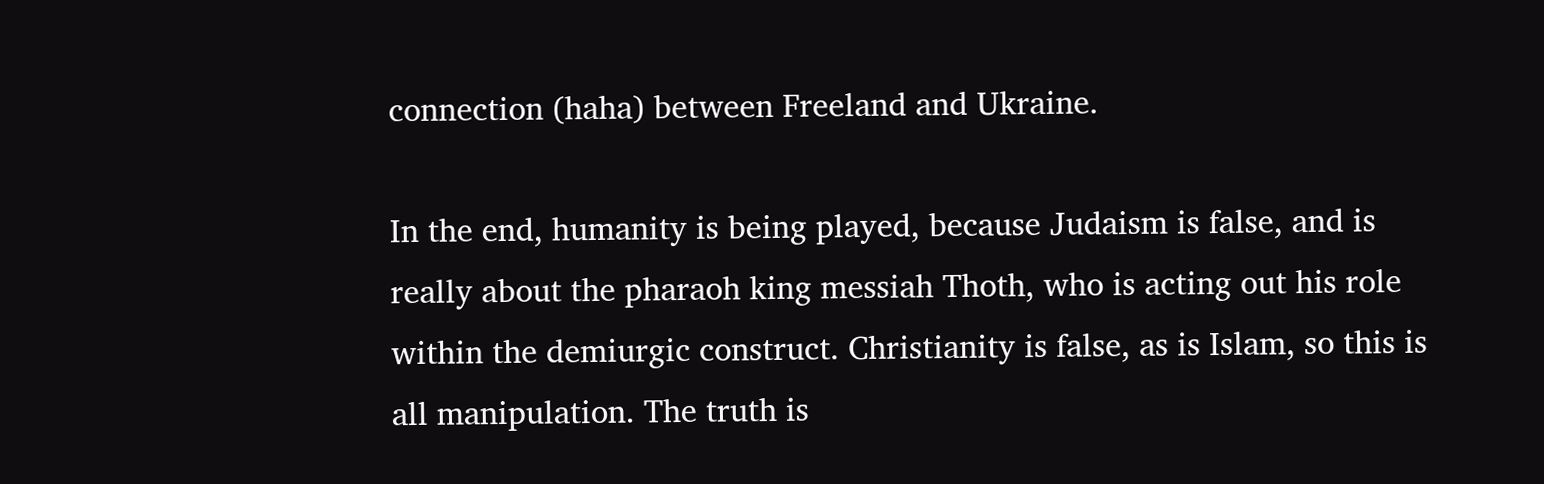connection (haha) between Freeland and Ukraine.

In the end, humanity is being played, because Judaism is false, and is really about the pharaoh king messiah Thoth, who is acting out his role within the demiurgic construct. Christianity is false, as is Islam, so this is all manipulation. The truth is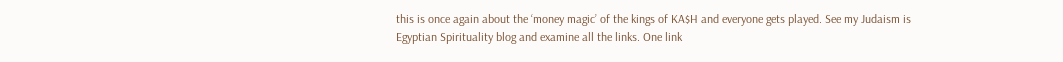this is once again about the ‘money magic’ of the kings of KA$H and everyone gets played. See my Judaism is Egyptian Spirituality blog and examine all the links. One link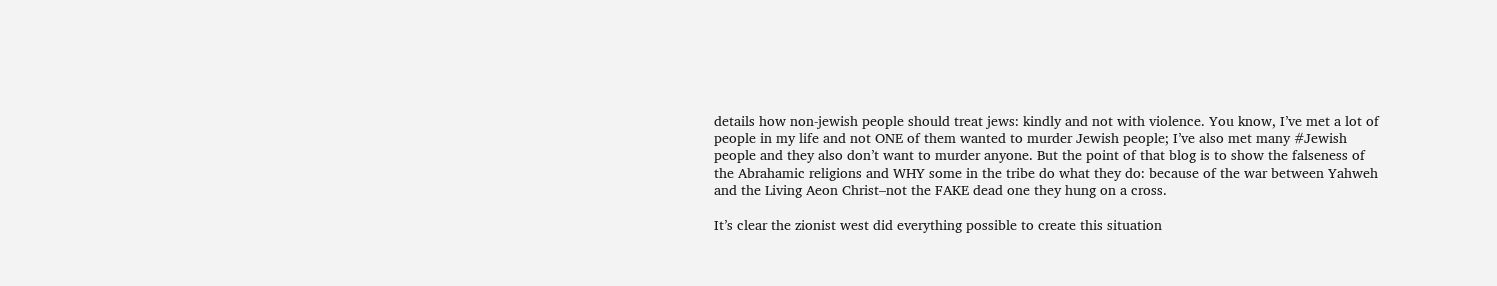details how non-jewish people should treat jews: kindly and not with violence. You know, I’ve met a lot of people in my life and not ONE of them wanted to murder Jewish people; I’ve also met many #Jewish people and they also don’t want to murder anyone. But the point of that blog is to show the falseness of the Abrahamic religions and WHY some in the tribe do what they do: because of the war between Yahweh and the Living Aeon Christ–not the FAKE dead one they hung on a cross.

It’s clear the zionist west did everything possible to create this situation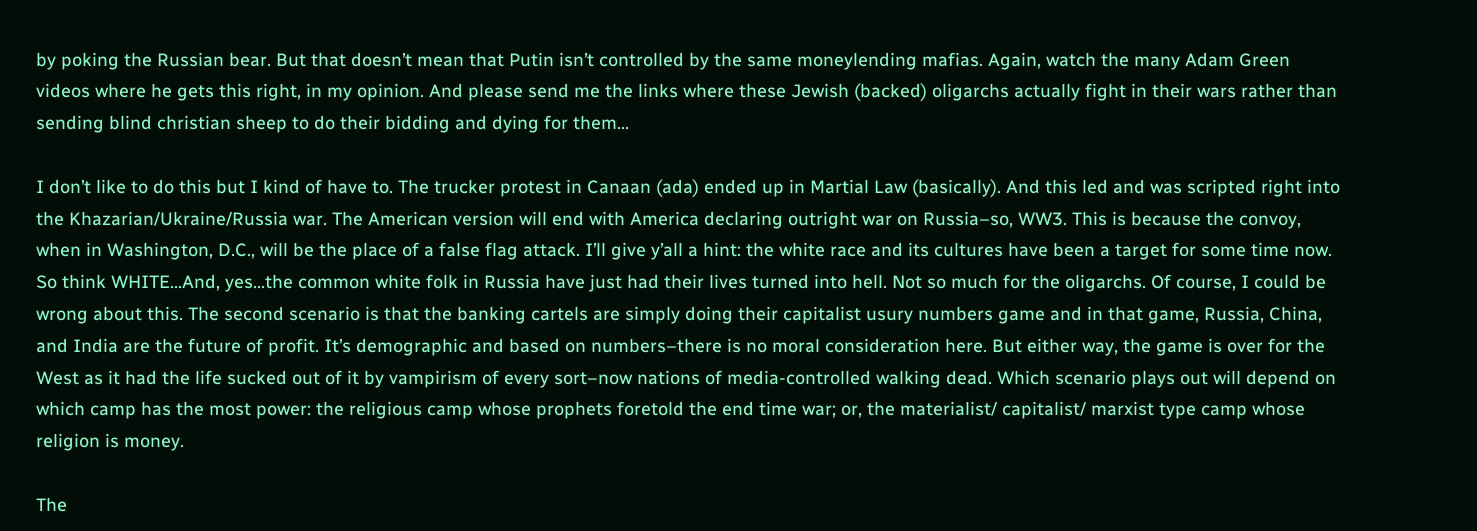by poking the Russian bear. But that doesn’t mean that Putin isn’t controlled by the same moneylending mafias. Again, watch the many Adam Green videos where he gets this right, in my opinion. And please send me the links where these Jewish (backed) oligarchs actually fight in their wars rather than sending blind christian sheep to do their bidding and dying for them…

I don’t like to do this but I kind of have to. The trucker protest in Canaan (ada) ended up in Martial Law (basically). And this led and was scripted right into the Khazarian/Ukraine/Russia war. The American version will end with America declaring outright war on Russia–so, WW3. This is because the convoy, when in Washington, D.C., will be the place of a false flag attack. I’ll give y’all a hint: the white race and its cultures have been a target for some time now. So think WHITE…And, yes…the common white folk in Russia have just had their lives turned into hell. Not so much for the oligarchs. Of course, I could be wrong about this. The second scenario is that the banking cartels are simply doing their capitalist usury numbers game and in that game, Russia, China, and India are the future of profit. It’s demographic and based on numbers–there is no moral consideration here. But either way, the game is over for the West as it had the life sucked out of it by vampirism of every sort–now nations of media-controlled walking dead. Which scenario plays out will depend on which camp has the most power: the religious camp whose prophets foretold the end time war; or, the materialist/ capitalist/ marxist type camp whose religion is money.

The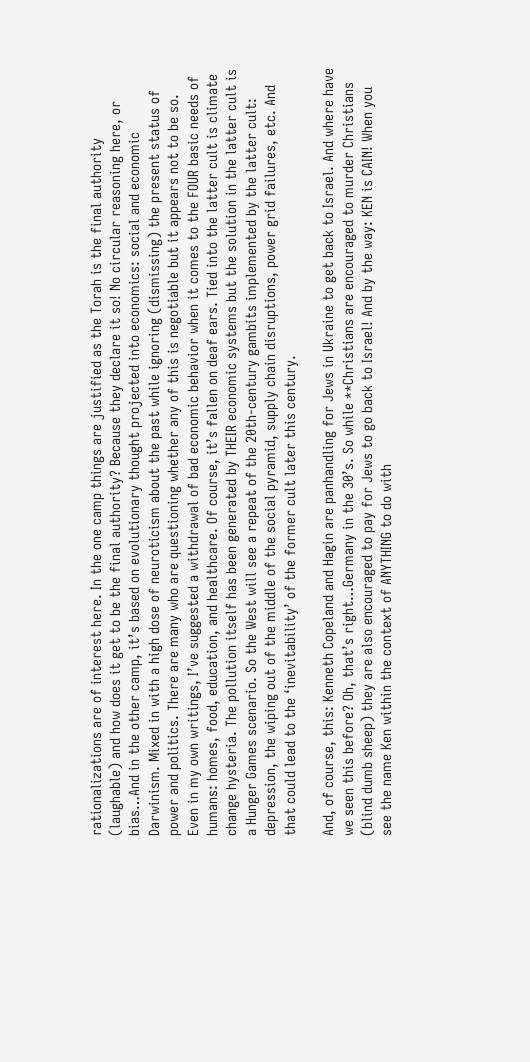rationalizations are of interest here. In the one camp things are justified as the Torah is the final authority (laughable) and how does it get to be the final authority? Because they declare it so! No circular reasoning here, or bias…And in the other camp, it’s based on evolutionary thought projected into economics: social and economic Darwinism. Mixed in with a high dose of neuroticism about the past while ignoring (dismissing) the present status of power and politics. There are many who are questioning whether any of this is negotiable but it appears not to be so. Even in my own writings, I’ve suggested a withdrawal of bad economic behavior when it comes to the FOUR basic needs of humans: homes, food, education, and healthcare. Of course, it’s fallen on deaf ears. Tied into the latter cult is climate change hysteria. The pollution itself has been generated by THEIR economic systems but the solution in the latter cult is a Hunger Games scenario. So the West will see a repeat of the 20th-century gambits implemented by the latter cult: depression, the wiping out of the middle of the social pyramid, supply chain disruptions, power grid failures, etc. And that could lead to the ‘inevitability’ of the former cult later this century.

And, of course, this: Kenneth Copeland and Hagin are panhandling for Jews in Ukraine to get back to Israel. And where have we seen this before? Oh, that’s right…Germany in the 30’s. So while **Christians are encouraged to murder Christians (blind dumb sheep) they are also encouraged to pay for Jews to go back to Israel! And by the way: KEN is CAIN! When you see the name Ken within the context of ANYTHING to do with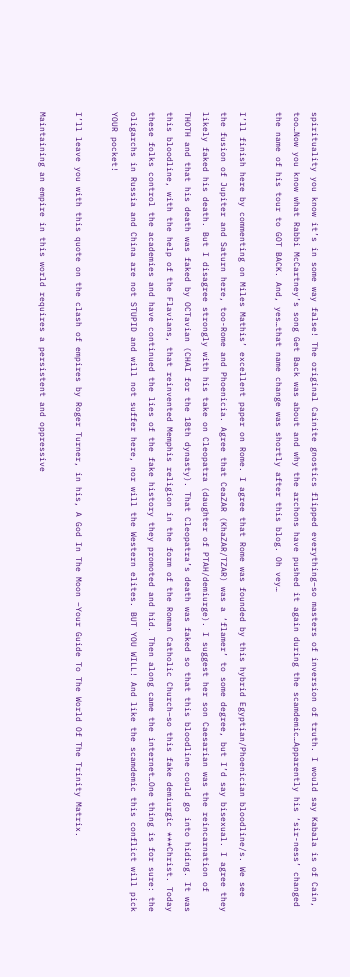spirituality you know it’s in some way false! The original Cainite gnostics flipped everything–so masters of inversion of truth. I would say Kabala is of Cain, too…Now you know what Rabbi McCartney’s song Get Back was about and why the archons have pushed it again during the scamdemic…Apparently his ‘sir-ness’ changed the name of his tour to GOT BACK. And, yes…that name change was shortly after this blog. Oh vey…

I’ll finish here by commenting on Miles Mathis’ excellent paper on Rome. I agree that Rome was founded by this hybrid Egyptian/Phoenician bloodline/s. We see the fusion of Jupiter and Saturn here, too-Rome and Phoenicia. Agree that CeaZAR (KhaZAR/TZAR) was a ‘flamer’ to some degree, but I’d say bisexual. I agree they likely faked his death. But I disagree strongly with his take on Cleopatra (daughter of PTAH/demiurge). I suggest her son Caesarian was the reincarnation of THOTH and that his death was faked by OCTavian (CHAI for the 18th dynasty). That Cleopatra’s death was faked so that this bloodline could go into hiding. It was this bloodline, with the help of the Flavians, that reinvented Memphis religion in the form of the Roman Catholic Church–so this fake demiurgic ***Christ. Today these folks control the academies and have continued the lies of the fake history they promoted and hid. Then along came the internet…One thing is for sure: the oligarchs in Russia and China are not STUPID and will not suffer here, nor will the Western elites. BUT YOU WILL! And like the scamdemic this conflict will pick YOUR pocket!

I’ll leave you with this quote on the clash of empires by Roger Turner, in his, A God In The Moon –Your Guide To The World Of The Trinity Matrix.

Maintaining an empire in this world requires a persistent and oppressive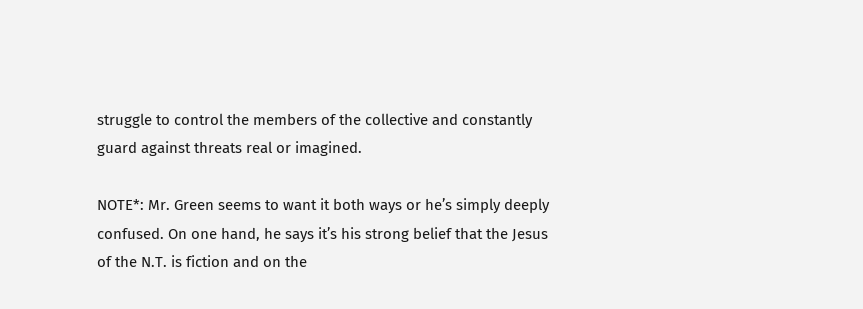struggle to control the members of the collective and constantly guard against threats real or imagined.

NOTE*: Mr. Green seems to want it both ways or he’s simply deeply confused. On one hand, he says it’s his strong belief that the Jesus of the N.T. is fiction and on the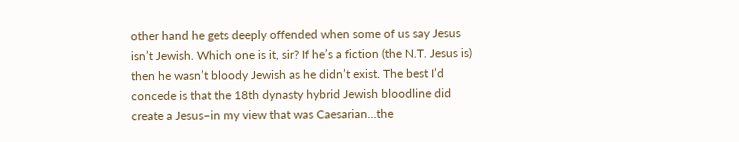other hand he gets deeply offended when some of us say Jesus isn’t Jewish. Which one is it, sir? If he’s a fiction (the N.T. Jesus is) then he wasn’t bloody Jewish as he didn’t exist. The best I’d concede is that the 18th dynasty hybrid Jewish bloodline did create a Jesus–in my view that was Caesarian…the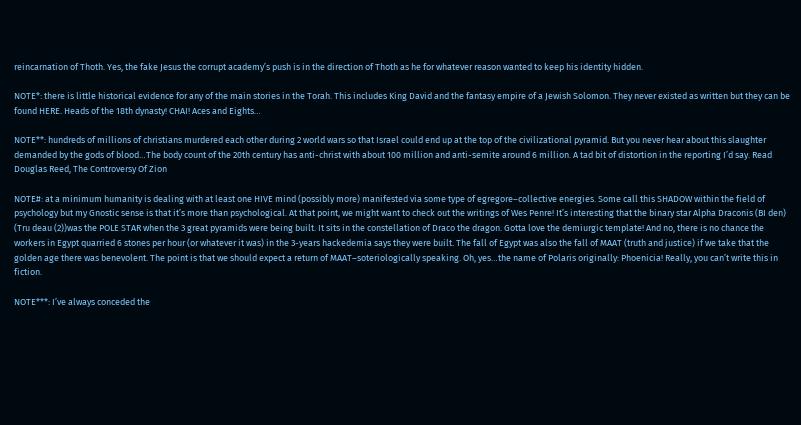reincarnation of Thoth. Yes, the fake Jesus the corrupt academy’s push is in the direction of Thoth as he for whatever reason wanted to keep his identity hidden.

NOTE*: there is little historical evidence for any of the main stories in the Torah. This includes King David and the fantasy empire of a Jewish Solomon. They never existed as written but they can be found HERE. Heads of the 18th dynasty! CHAI! Aces and Eights…

NOTE**: hundreds of millions of christians murdered each other during 2 world wars so that Israel could end up at the top of the civilizational pyramid. But you never hear about this slaughter demanded by the gods of blood…The body count of the 20th century has anti-christ with about 100 million and anti-semite around 6 million. A tad bit of distortion in the reporting I’d say. Read Douglas Reed, The Controversy Of Zion

NOTE#: at a minimum humanity is dealing with at least one HIVE mind (possibly more) manifested via some type of egregore–collective energies. Some call this SHADOW within the field of psychology but my Gnostic sense is that it’s more than psychological. At that point, we might want to check out the writings of Wes Penre! It’s interesting that the binary star Alpha Draconis (BI den) (Tru deau (2))was the POLE STAR when the 3 great pyramids were being built. It sits in the constellation of Draco the dragon. Gotta love the demiurgic template! And no, there is no chance the workers in Egypt quarried 6 stones per hour (or whatever it was) in the 3-years hackedemia says they were built. The fall of Egypt was also the fall of MAAT (truth and justice) if we take that the golden age there was benevolent. The point is that we should expect a return of MAAT–soteriologically speaking. Oh, yes…the name of Polaris originally: Phoenicia! Really, you can’t write this in fiction.

NOTE***: I’ve always conceded the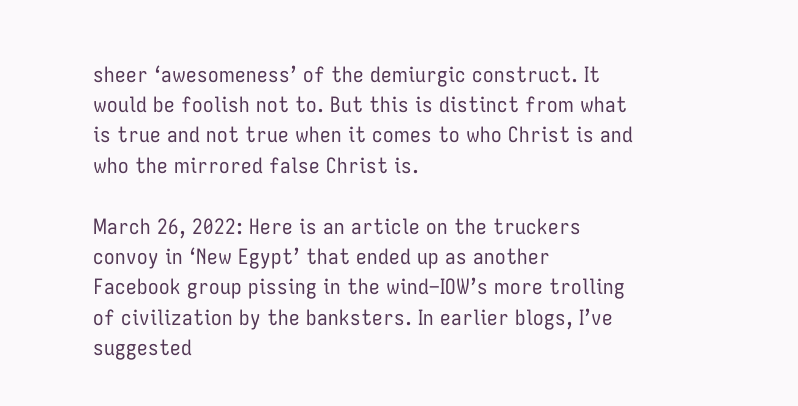sheer ‘awesomeness’ of the demiurgic construct. It would be foolish not to. But this is distinct from what is true and not true when it comes to who Christ is and who the mirrored false Christ is.

March 26, 2022: Here is an article on the truckers convoy in ‘New Egypt’ that ended up as another Facebook group pissing in the wind–IOW’s more trolling of civilization by the banksters. In earlier blogs, I’ve suggested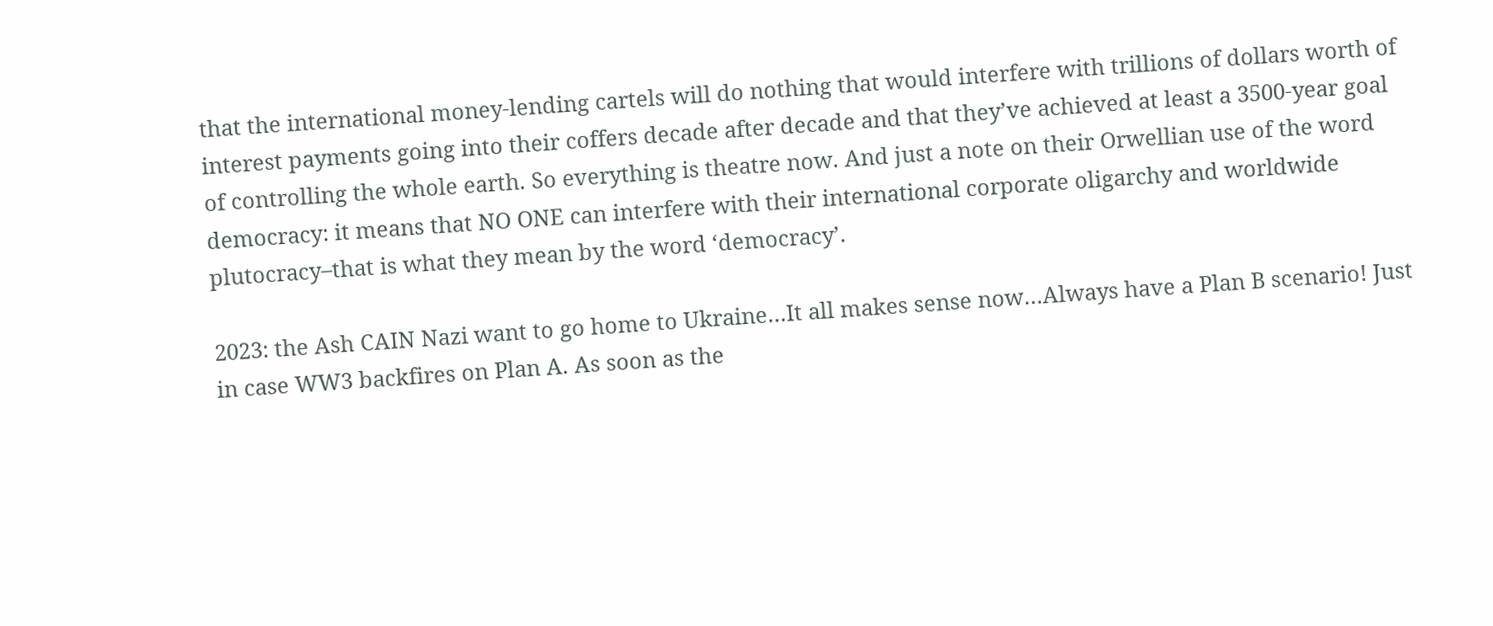that the international money-lending cartels will do nothing that would interfere with trillions of dollars worth of interest payments going into their coffers decade after decade and that they’ve achieved at least a 3500-year goal of controlling the whole earth. So everything is theatre now. And just a note on their Orwellian use of the word democracy: it means that NO ONE can interfere with their international corporate oligarchy and worldwide plutocracy–that is what they mean by the word ‘democracy’.

2023: the Ash CAIN Nazi want to go home to Ukraine…It all makes sense now…Always have a Plan B scenario! Just in case WW3 backfires on Plan A. As soon as the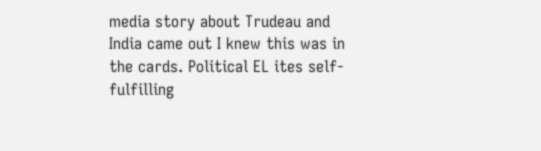media story about Trudeau and India came out I knew this was in the cards. Political EL ites self-fulfilling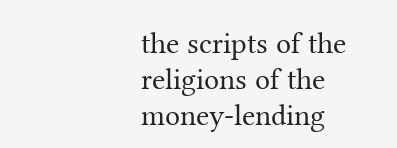the scripts of the religions of the money-lending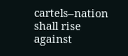cartels–nation shall rise against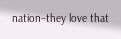nation–they love that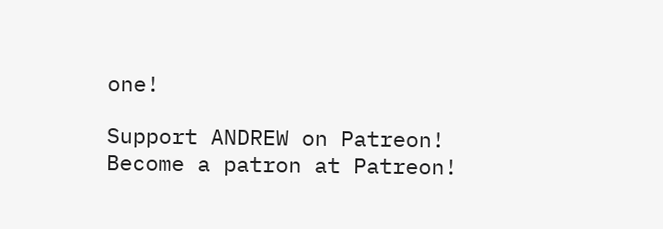one!

Support ANDREW on Patreon!
Become a patron at Patreon!